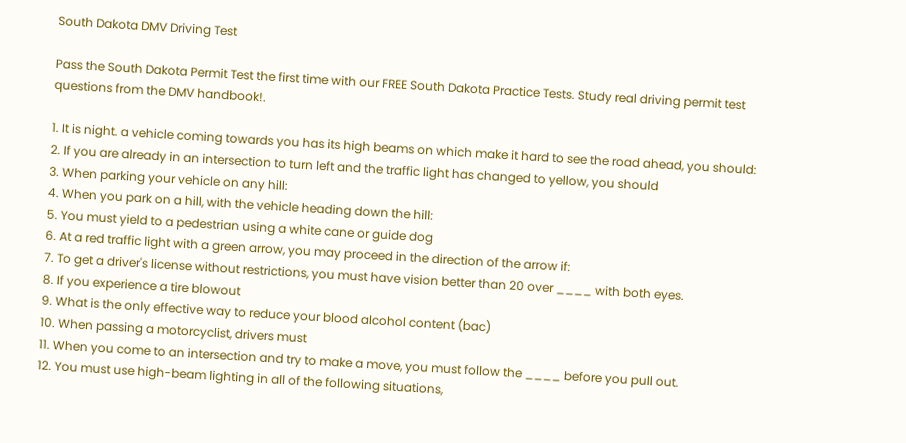South Dakota DMV Driving Test

Pass the South Dakota Permit Test the first time with our FREE South Dakota Practice Tests. Study real driving permit test questions from the DMV handbook!.

1. It is night. a vehicle coming towards you has its high beams on which make it hard to see the road ahead, you should:
2. If you are already in an intersection to turn left and the traffic light has changed to yellow, you should
3. When parking your vehicle on any hill:
4. When you park on a hill, with the vehicle heading down the hill:
5. You must yield to a pedestrian using a white cane or guide dog
6. At a red traffic light with a green arrow, you may proceed in the direction of the arrow if:
7. To get a driver's license without restrictions, you must have vision better than 20 over ____ with both eyes.
8. If you experience a tire blowout
9. What is the only effective way to reduce your blood alcohol content (bac)
10. When passing a motorcyclist, drivers must
11. When you come to an intersection and try to make a move, you must follow the ____ before you pull out.
12. You must use high-beam lighting in all of the following situations,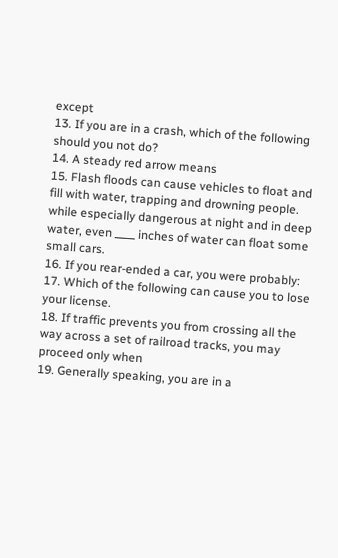except
13. If you are in a crash, which of the following should you not do?
14. A steady red arrow means
15. Flash floods can cause vehicles to float and fill with water, trapping and drowning people. while especially dangerous at night and in deep water, even ____ inches of water can float some small cars.
16. If you rear-ended a car, you were probably:
17. Which of the following can cause you to lose your license.
18. If traffic prevents you from crossing all the way across a set of railroad tracks, you may proceed only when
19. Generally speaking, you are in a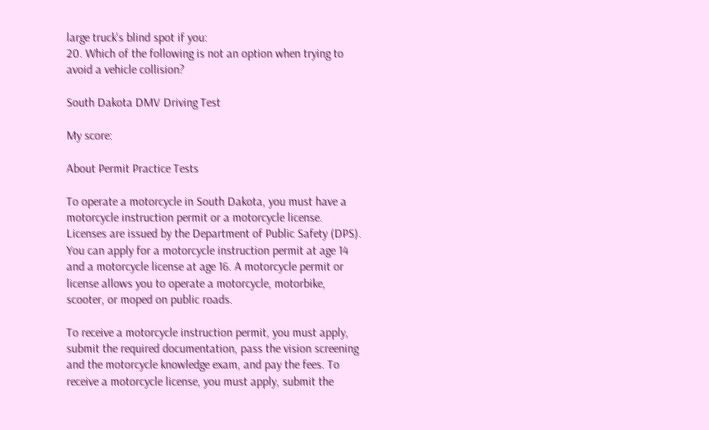large truck's blind spot if you:
20. Which of the following is not an option when trying to avoid a vehicle collision?

South Dakota DMV Driving Test

My score:

About Permit Practice Tests

To operate a motorcycle in South Dakota, you must have a motorcycle instruction permit or a motorcycle license. Licenses are issued by the Department of Public Safety (DPS). You can apply for a motorcycle instruction permit at age 14 and a motorcycle license at age 16. A motorcycle permit or license allows you to operate a motorcycle, motorbike, scooter, or moped on public roads.

To receive a motorcycle instruction permit, you must apply, submit the required documentation, pass the vision screening and the motorcycle knowledge exam, and pay the fees. To receive a motorcycle license, you must apply, submit the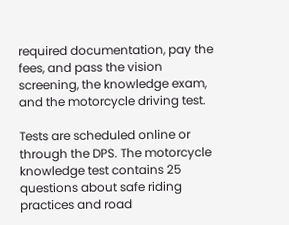required documentation, pay the fees, and pass the vision screening, the knowledge exam, and the motorcycle driving test.

Tests are scheduled online or through the DPS. The motorcycle knowledge test contains 25 questions about safe riding practices and road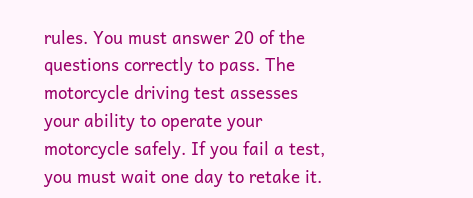rules. You must answer 20 of the questions correctly to pass. The motorcycle driving test assesses your ability to operate your motorcycle safely. If you fail a test, you must wait one day to retake it.